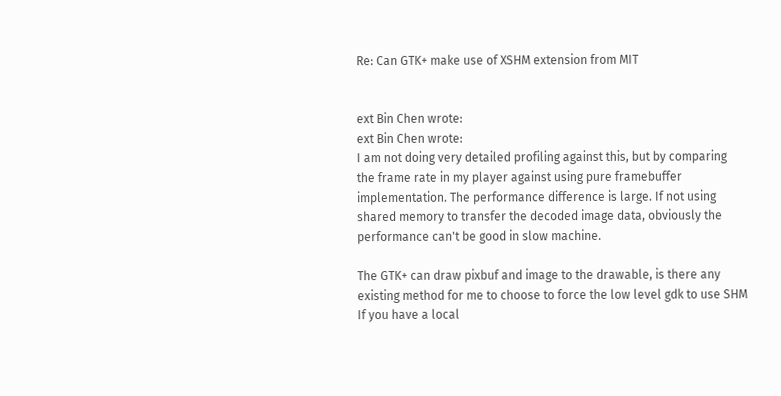Re: Can GTK+ make use of XSHM extension from MIT


ext Bin Chen wrote:
ext Bin Chen wrote:
I am not doing very detailed profiling against this, but by comparing
the frame rate in my player against using pure framebuffer
implementation. The performance difference is large. If not using
shared memory to transfer the decoded image data, obviously the
performance can't be good in slow machine.

The GTK+ can draw pixbuf and image to the drawable, is there any
existing method for me to choose to force the low level gdk to use SHM
If you have a local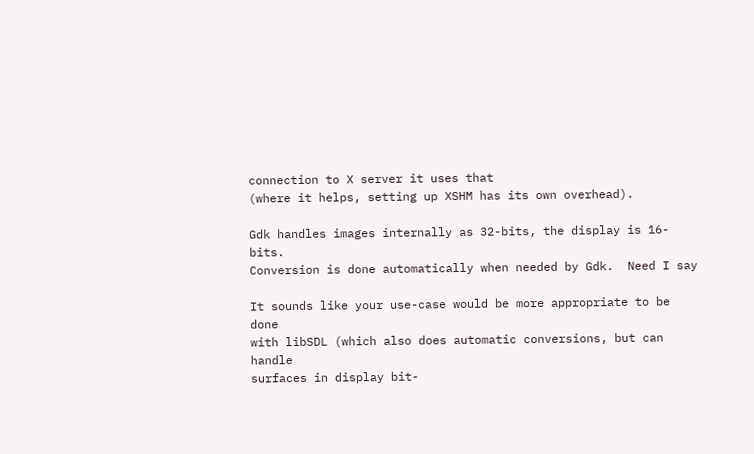connection to X server it uses that
(where it helps, setting up XSHM has its own overhead).

Gdk handles images internally as 32-bits, the display is 16-bits.
Conversion is done automatically when needed by Gdk.  Need I say

It sounds like your use-case would be more appropriate to be done
with libSDL (which also does automatic conversions, but can handle
surfaces in display bit-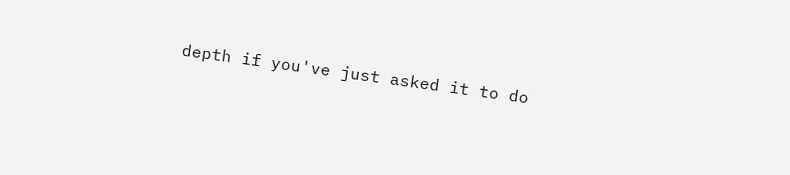depth if you've just asked it to do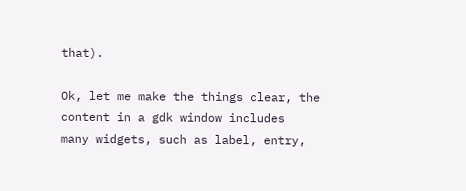that).

Ok, let me make the things clear, the content in a gdk window includes
many widgets, such as label, entry,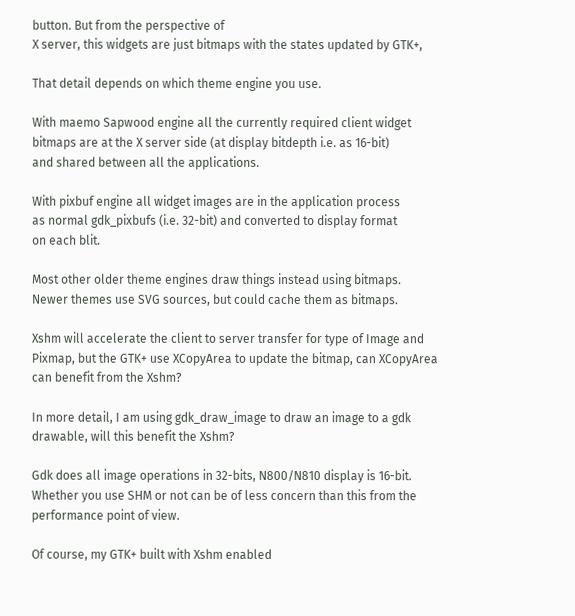button. But from the perspective of
X server, this widgets are just bitmaps with the states updated by GTK+,

That detail depends on which theme engine you use.

With maemo Sapwood engine all the currently required client widget
bitmaps are at the X server side (at display bitdepth i.e. as 16-bit)
and shared between all the applications.

With pixbuf engine all widget images are in the application process
as normal gdk_pixbufs (i.e. 32-bit) and converted to display format
on each blit.

Most other older theme engines draw things instead using bitmaps.
Newer themes use SVG sources, but could cache them as bitmaps.

Xshm will accelerate the client to server transfer for type of Image and
Pixmap, but the GTK+ use XCopyArea to update the bitmap, can XCopyArea
can benefit from the Xshm?

In more detail, I am using gdk_draw_image to draw an image to a gdk
drawable, will this benefit the Xshm?

Gdk does all image operations in 32-bits, N800/N810 display is 16-bit.
Whether you use SHM or not can be of less concern than this from the
performance point of view.

Of course, my GTK+ built with Xshm enabled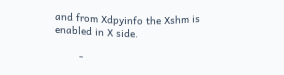and from Xdpyinfo the Xshm is
enabled in X side.

        -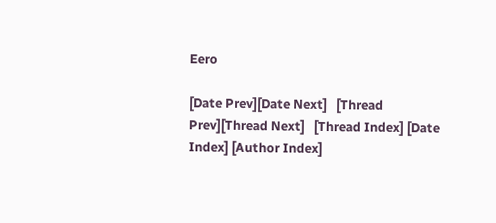Eero

[Date Prev][Date Next]   [Thread Prev][Thread Next]   [Thread Index] [Date Index] [Author Index]